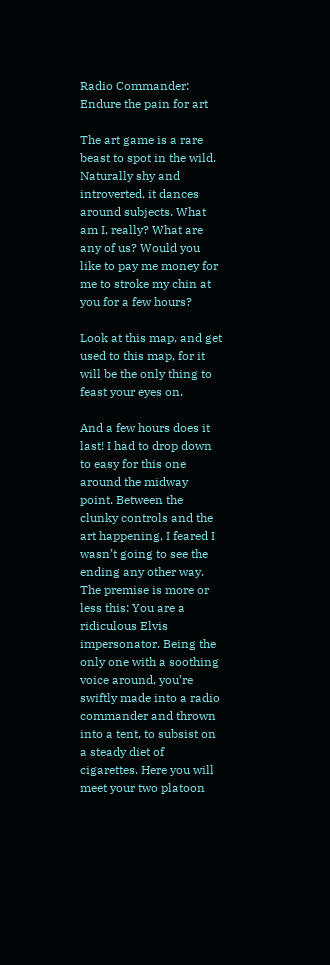Radio Commander: Endure the pain for art

The art game is a rare beast to spot in the wild. Naturally shy and introverted, it dances around subjects. What am I, really? What are any of us? Would you like to pay me money for me to stroke my chin at you for a few hours?

Look at this map, and get used to this map, for it will be the only thing to feast your eyes on.

And a few hours does it last! I had to drop down to easy for this one around the midway point. Between the clunky controls and the art happening, I feared I wasn’t going to see the ending any other way. The premise is more or less this: You are a ridiculous Elvis impersonator. Being the only one with a soothing voice around, you’re swiftly made into a radio commander and thrown into a tent, to subsist on a steady diet of cigarettes. Here you will meet your two platoon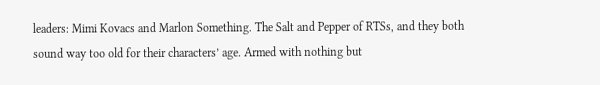leaders: Mimi Kovacs and Marlon Something. The Salt and Pepper of RTSs, and they both sound way too old for their characters’ age. Armed with nothing but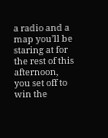a radio and a map you’ll be staring at for the rest of this afternoon, you set off to win the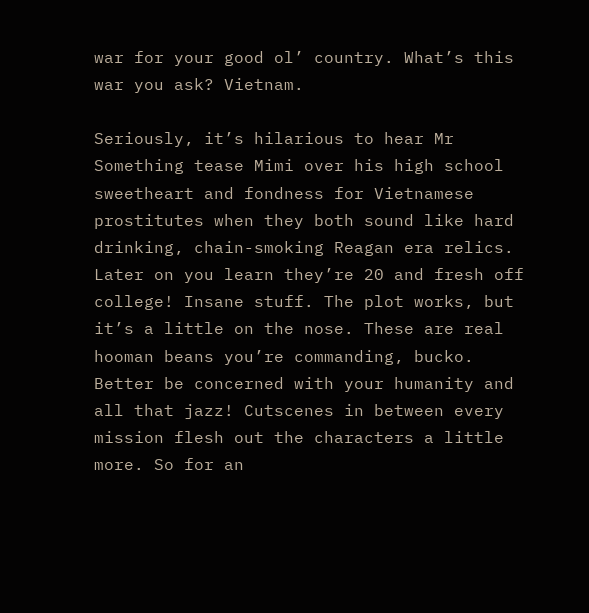war for your good ol’ country. What’s this war you ask? Vietnam.

Seriously, it’s hilarious to hear Mr Something tease Mimi over his high school sweetheart and fondness for Vietnamese prostitutes when they both sound like hard drinking, chain-smoking Reagan era relics. Later on you learn they’re 20 and fresh off college! Insane stuff. The plot works, but it’s a little on the nose. These are real hooman beans you’re commanding, bucko. Better be concerned with your humanity and all that jazz! Cutscenes in between every mission flesh out the characters a little more. So for an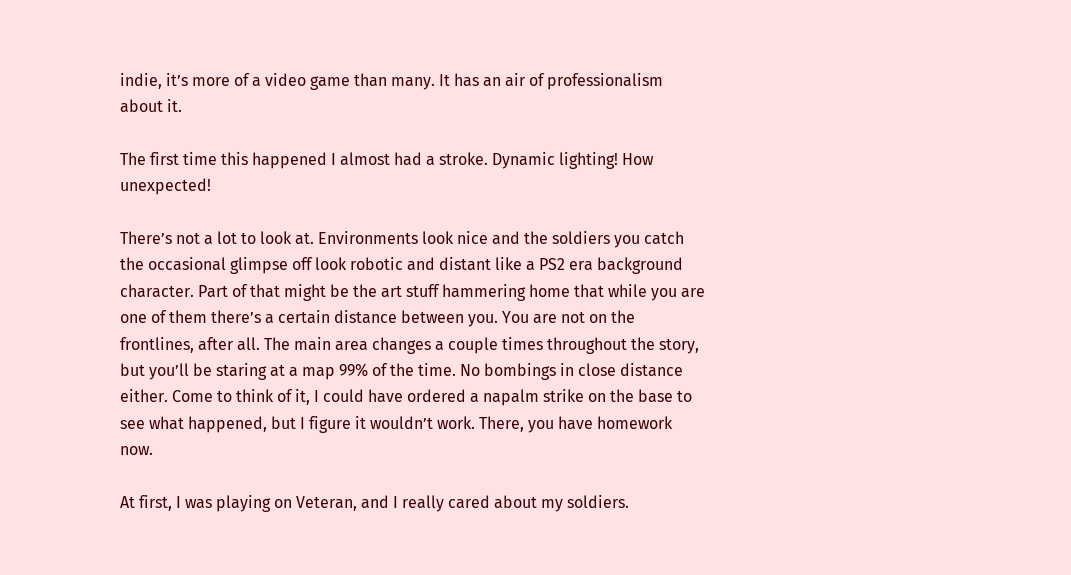indie, it’s more of a video game than many. It has an air of professionalism about it.

The first time this happened I almost had a stroke. Dynamic lighting! How unexpected!

There’s not a lot to look at. Environments look nice and the soldiers you catch the occasional glimpse off look robotic and distant like a PS2 era background character. Part of that might be the art stuff hammering home that while you are one of them there’s a certain distance between you. You are not on the frontlines, after all. The main area changes a couple times throughout the story, but you’ll be staring at a map 99% of the time. No bombings in close distance either. Come to think of it, I could have ordered a napalm strike on the base to see what happened, but I figure it wouldn’t work. There, you have homework now.

At first, I was playing on Veteran, and I really cared about my soldiers.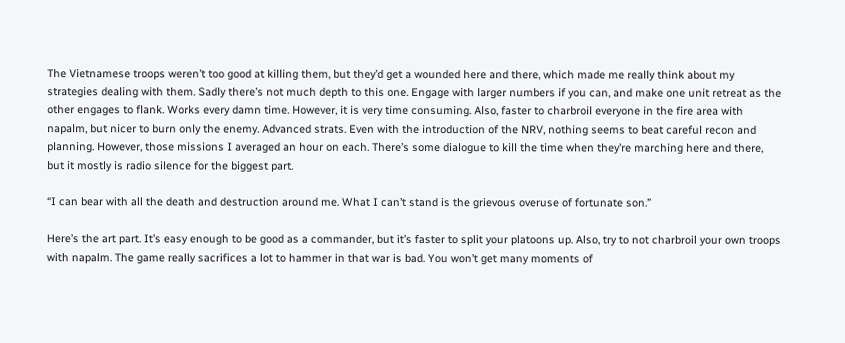The Vietnamese troops weren’t too good at killing them, but they’d get a wounded here and there, which made me really think about my strategies dealing with them. Sadly there’s not much depth to this one. Engage with larger numbers if you can, and make one unit retreat as the other engages to flank. Works every damn time. However, it is very time consuming. Also, faster to charbroil everyone in the fire area with napalm, but nicer to burn only the enemy. Advanced strats. Even with the introduction of the NRV, nothing seems to beat careful recon and planning. However, those missions I averaged an hour on each. There’s some dialogue to kill the time when they’re marching here and there, but it mostly is radio silence for the biggest part.

“I can bear with all the death and destruction around me. What I can’t stand is the grievous overuse of fortunate son.”

Here’s the art part. It’s easy enough to be good as a commander, but it’s faster to split your platoons up. Also, try to not charbroil your own troops with napalm. The game really sacrifices a lot to hammer in that war is bad. You won’t get many moments of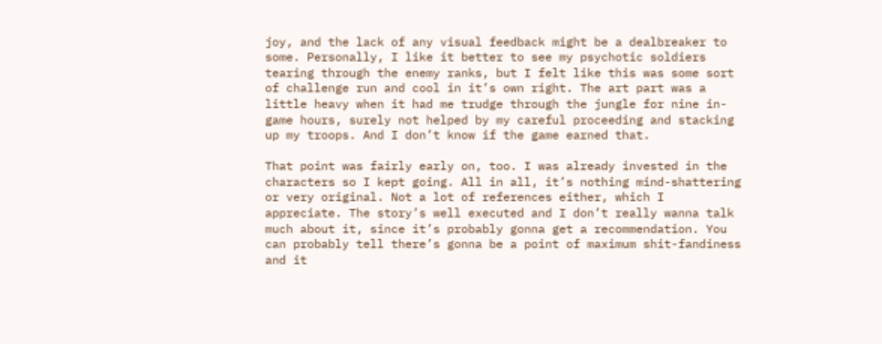joy, and the lack of any visual feedback might be a dealbreaker to some. Personally, I like it better to see my psychotic soldiers tearing through the enemy ranks, but I felt like this was some sort of challenge run and cool in it’s own right. The art part was a little heavy when it had me trudge through the jungle for nine in-game hours, surely not helped by my careful proceeding and stacking up my troops. And I don’t know if the game earned that.

That point was fairly early on, too. I was already invested in the characters so I kept going. All in all, it’s nothing mind-shattering or very original. Not a lot of references either, which I appreciate. The story’s well executed and I don’t really wanna talk much about it, since it’s probably gonna get a recommendation. You can probably tell there’s gonna be a point of maximum shit-fandiness and it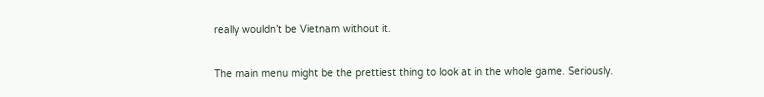really wouldn’t be Vietnam without it.

The main menu might be the prettiest thing to look at in the whole game. Seriously.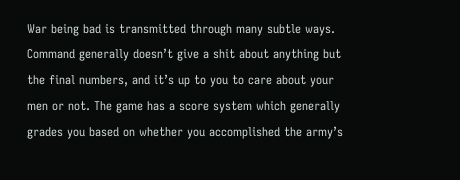War being bad is transmitted through many subtle ways. Command generally doesn’t give a shit about anything but the final numbers, and it’s up to you to care about your men or not. The game has a score system which generally grades you based on whether you accomplished the army’s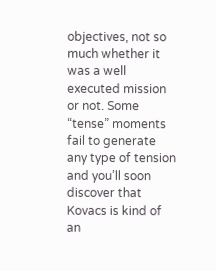objectives, not so much whether it was a well executed mission or not. Some “tense” moments fail to generate any type of tension and you’ll soon discover that Kovacs is kind of an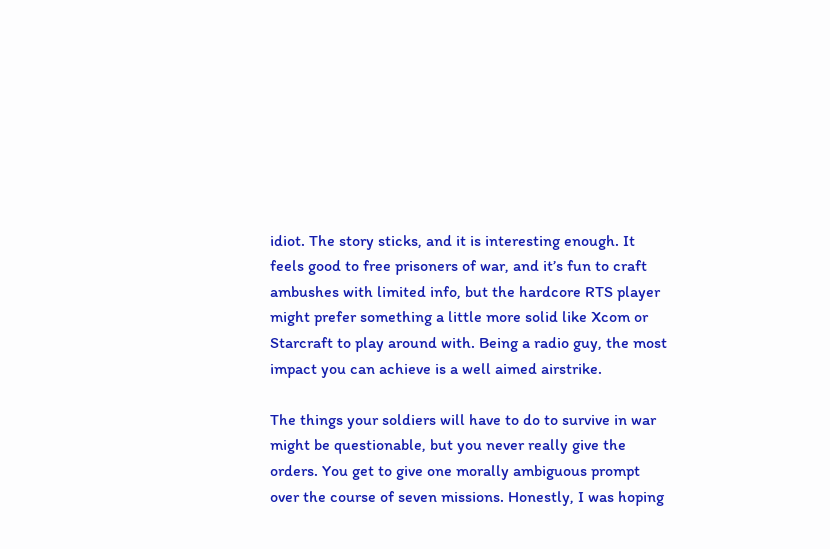idiot. The story sticks, and it is interesting enough. It feels good to free prisoners of war, and it’s fun to craft ambushes with limited info, but the hardcore RTS player might prefer something a little more solid like Xcom or Starcraft to play around with. Being a radio guy, the most impact you can achieve is a well aimed airstrike.

The things your soldiers will have to do to survive in war might be questionable, but you never really give the orders. You get to give one morally ambiguous prompt over the course of seven missions. Honestly, I was hoping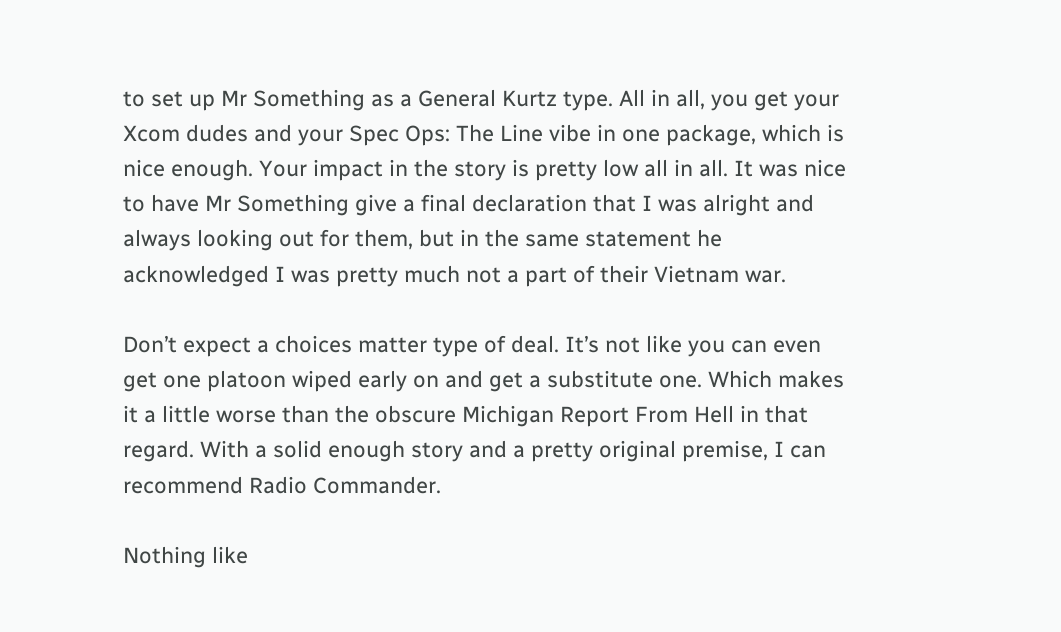to set up Mr Something as a General Kurtz type. All in all, you get your Xcom dudes and your Spec Ops: The Line vibe in one package, which is nice enough. Your impact in the story is pretty low all in all. It was nice to have Mr Something give a final declaration that I was alright and always looking out for them, but in the same statement he acknowledged I was pretty much not a part of their Vietnam war.

Don’t expect a choices matter type of deal. It’s not like you can even get one platoon wiped early on and get a substitute one. Which makes it a little worse than the obscure Michigan Report From Hell in that regard. With a solid enough story and a pretty original premise, I can recommend Radio Commander.

Nothing like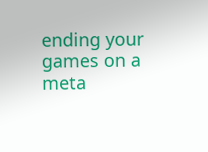ending your games on a meta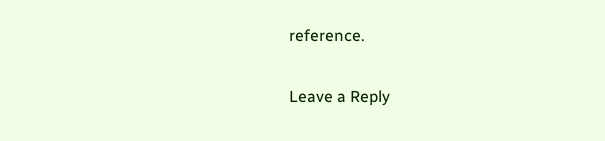reference.

Leave a Reply